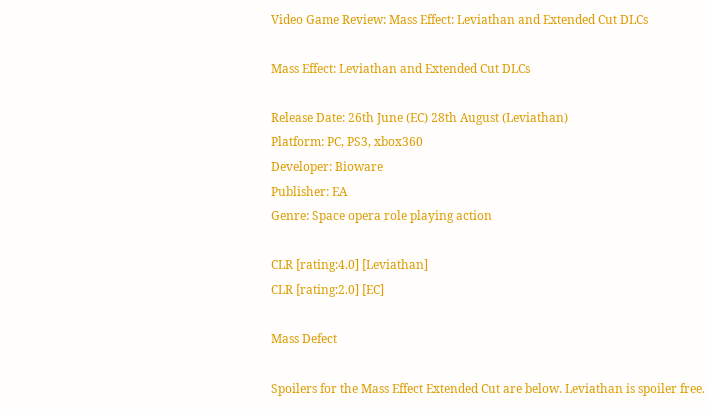Video Game Review: Mass Effect: Leviathan and Extended Cut DLCs

Mass Effect: Leviathan and Extended Cut DLCs

Release Date: 26th June (EC) 28th August (Leviathan)
Platform: PC, PS3, xbox360
Developer: Bioware
Publisher: EA
Genre: Space opera role playing action

CLR [rating:4.0] [Leviathan]
CLR [rating:2.0] [EC]

Mass Defect

Spoilers for the Mass Effect Extended Cut are below. Leviathan is spoiler free.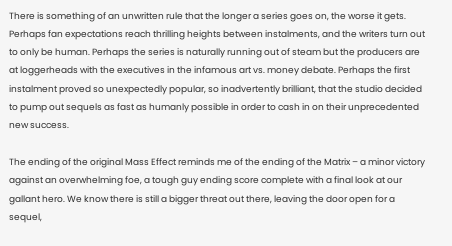There is something of an unwritten rule that the longer a series goes on, the worse it gets. Perhaps fan expectations reach thrilling heights between instalments, and the writers turn out to only be human. Perhaps the series is naturally running out of steam but the producers are at loggerheads with the executives in the infamous art vs. money debate. Perhaps the first instalment proved so unexpectedly popular, so inadvertently brilliant, that the studio decided to pump out sequels as fast as humanly possible in order to cash in on their unprecedented new success.

The ending of the original Mass Effect reminds me of the ending of the Matrix – a minor victory against an overwhelming foe, a tough guy ending score complete with a final look at our gallant hero. We know there is still a bigger threat out there, leaving the door open for a sequel,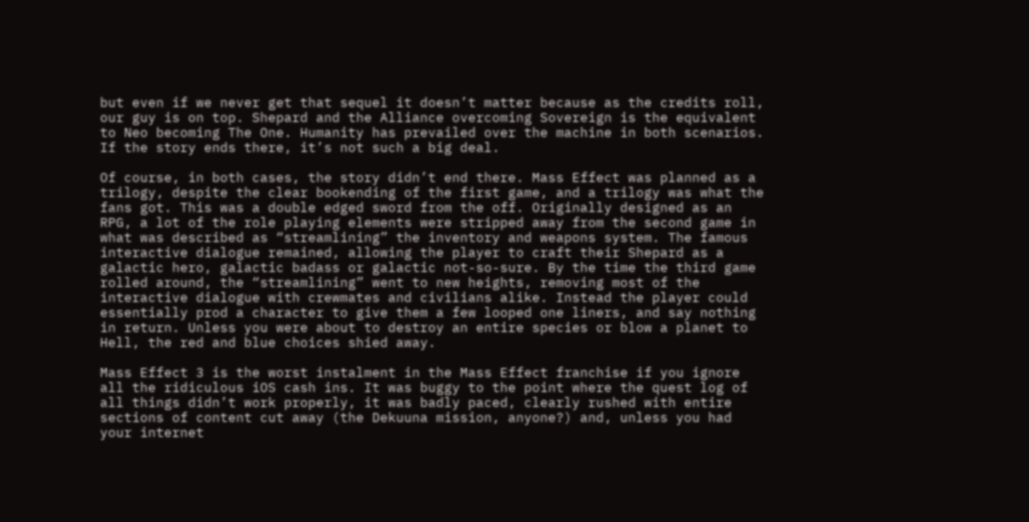but even if we never get that sequel it doesn’t matter because as the credits roll, our guy is on top. Shepard and the Alliance overcoming Sovereign is the equivalent to Neo becoming The One. Humanity has prevailed over the machine in both scenarios. If the story ends there, it’s not such a big deal.

Of course, in both cases, the story didn’t end there. Mass Effect was planned as a trilogy, despite the clear bookending of the first game, and a trilogy was what the fans got. This was a double edged sword from the off. Originally designed as an RPG, a lot of the role playing elements were stripped away from the second game in what was described as “streamlining” the inventory and weapons system. The famous interactive dialogue remained, allowing the player to craft their Shepard as a galactic hero, galactic badass or galactic not-so-sure. By the time the third game rolled around, the “streamlining” went to new heights, removing most of the interactive dialogue with crewmates and civilians alike. Instead the player could essentially prod a character to give them a few looped one liners, and say nothing in return. Unless you were about to destroy an entire species or blow a planet to Hell, the red and blue choices shied away.

Mass Effect 3 is the worst instalment in the Mass Effect franchise if you ignore all the ridiculous iOS cash ins. It was buggy to the point where the quest log of all things didn’t work properly, it was badly paced, clearly rushed with entire sections of content cut away (the Dekuuna mission, anyone?) and, unless you had your internet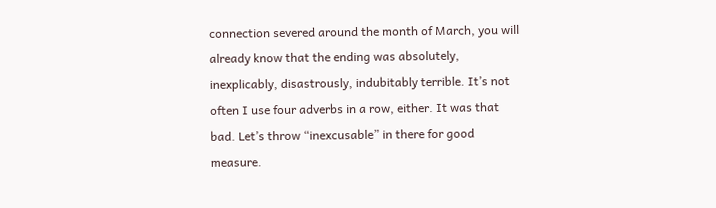connection severed around the month of March, you will already know that the ending was absolutely, inexplicably, disastrously, indubitably terrible. It’s not often I use four adverbs in a row, either. It was that bad. Let’s throw “inexcusable” in there for good measure.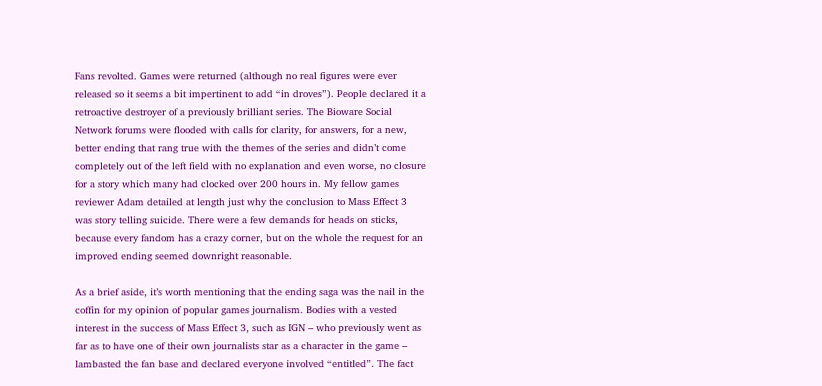Fans revolted. Games were returned (although no real figures were ever released so it seems a bit impertinent to add “in droves”). People declared it a retroactive destroyer of a previously brilliant series. The Bioware Social Network forums were flooded with calls for clarity, for answers, for a new, better ending that rang true with the themes of the series and didn’t come completely out of the left field with no explanation and even worse, no closure for a story which many had clocked over 200 hours in. My fellow games reviewer Adam detailed at length just why the conclusion to Mass Effect 3 was story telling suicide. There were a few demands for heads on sticks, because every fandom has a crazy corner, but on the whole the request for an improved ending seemed downright reasonable.

As a brief aside, it’s worth mentioning that the ending saga was the nail in the coffin for my opinion of popular games journalism. Bodies with a vested interest in the success of Mass Effect 3, such as IGN – who previously went as far as to have one of their own journalists star as a character in the game – lambasted the fan base and declared everyone involved “entitled”. The fact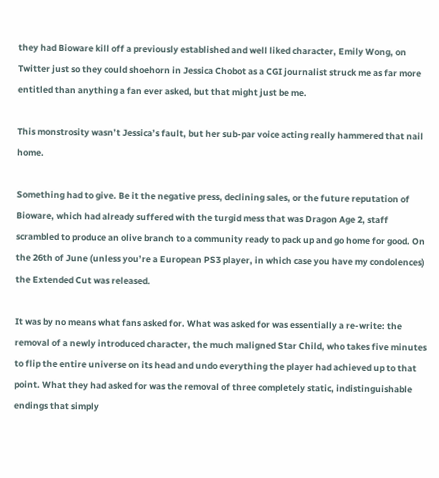they had Bioware kill off a previously established and well liked character, Emily Wong, on Twitter just so they could shoehorn in Jessica Chobot as a CGI journalist struck me as far more entitled than anything a fan ever asked, but that might just be me.

This monstrosity wasn’t Jessica’s fault, but her sub-par voice acting really hammered that nail home.

Something had to give. Be it the negative press, declining sales, or the future reputation of Bioware, which had already suffered with the turgid mess that was Dragon Age 2, staff scrambled to produce an olive branch to a community ready to pack up and go home for good. On the 26th of June (unless you’re a European PS3 player, in which case you have my condolences) the Extended Cut was released.

It was by no means what fans asked for. What was asked for was essentially a re-write: the removal of a newly introduced character, the much maligned Star Child, who takes five minutes to flip the entire universe on its head and undo everything the player had achieved up to that point. What they had asked for was the removal of three completely static, indistinguishable endings that simply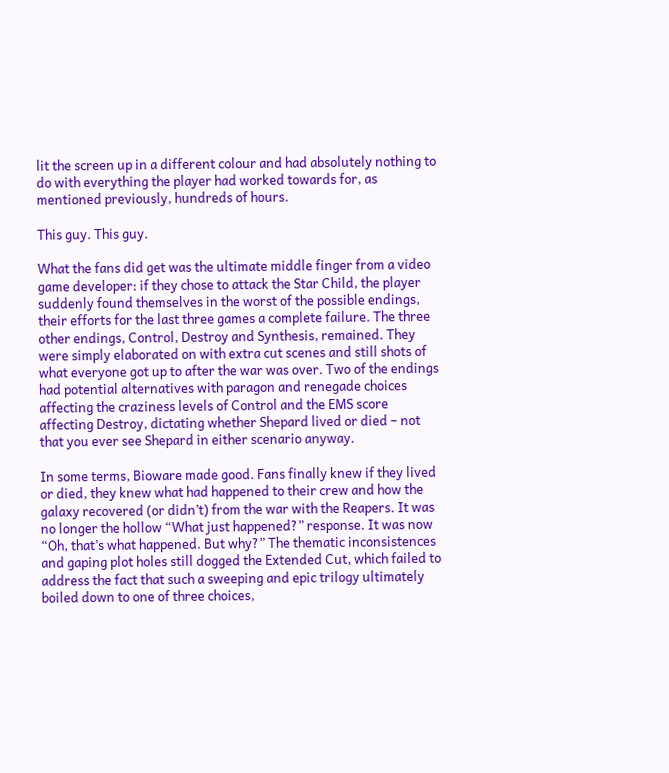lit the screen up in a different colour and had absolutely nothing to do with everything the player had worked towards for, as mentioned previously, hundreds of hours.

This guy. This guy.

What the fans did get was the ultimate middle finger from a video game developer: if they chose to attack the Star Child, the player suddenly found themselves in the worst of the possible endings, their efforts for the last three games a complete failure. The three other endings, Control, Destroy and Synthesis, remained. They were simply elaborated on with extra cut scenes and still shots of what everyone got up to after the war was over. Two of the endings had potential alternatives with paragon and renegade choices affecting the craziness levels of Control and the EMS score affecting Destroy, dictating whether Shepard lived or died – not that you ever see Shepard in either scenario anyway.

In some terms, Bioware made good. Fans finally knew if they lived or died, they knew what had happened to their crew and how the galaxy recovered (or didn’t) from the war with the Reapers. It was no longer the hollow “What just happened?” response. It was now “Oh, that’s what happened. But why?” The thematic inconsistences and gaping plot holes still dogged the Extended Cut, which failed to address the fact that such a sweeping and epic trilogy ultimately boiled down to one of three choices,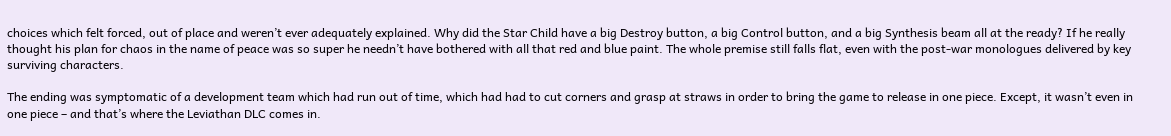choices which felt forced, out of place and weren’t ever adequately explained. Why did the Star Child have a big Destroy button, a big Control button, and a big Synthesis beam all at the ready? If he really thought his plan for chaos in the name of peace was so super he needn’t have bothered with all that red and blue paint. The whole premise still falls flat, even with the post-war monologues delivered by key surviving characters.

The ending was symptomatic of a development team which had run out of time, which had had to cut corners and grasp at straws in order to bring the game to release in one piece. Except, it wasn’t even in one piece – and that’s where the Leviathan DLC comes in.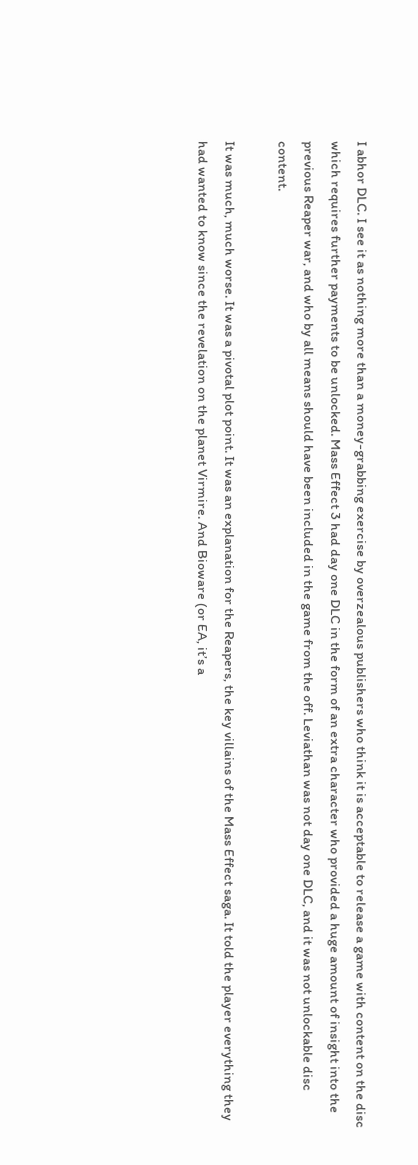I abhor DLC. I see it as nothing more than a money-grabbing exercise by overzealous publishers who think it is acceptable to release a game with content on the disc which requires further payments to be unlocked. Mass Effect 3 had day one DLC in the form of an extra character who provided a huge amount of insight into the previous Reaper war, and who by all means should have been included in the game from the off. Leviathan was not day one DLC, and it was not unlockable disc content.

It was much, much worse. It was a pivotal plot point. It was an explanation for the Reapers, the key villains of the Mass Effect saga. It told the player everything they had wanted to know since the revelation on the planet Virmire. And Bioware (or EA, it’s a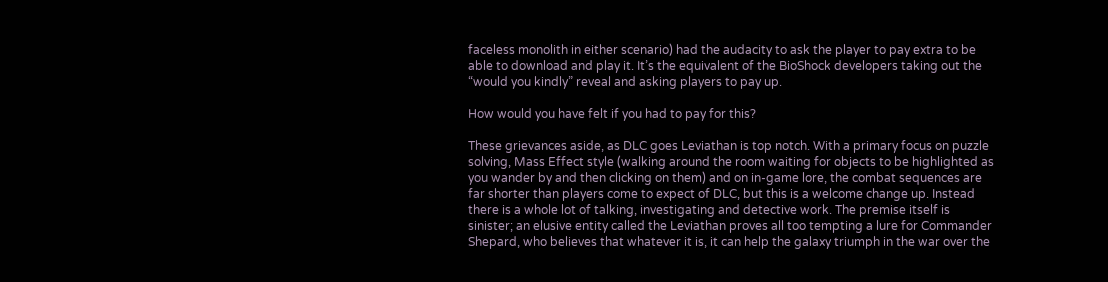faceless monolith in either scenario) had the audacity to ask the player to pay extra to be able to download and play it. It’s the equivalent of the BioShock developers taking out the “would you kindly” reveal and asking players to pay up.

How would you have felt if you had to pay for this?

These grievances aside, as DLC goes Leviathan is top notch. With a primary focus on puzzle solving, Mass Effect style (walking around the room waiting for objects to be highlighted as you wander by and then clicking on them) and on in-game lore, the combat sequences are far shorter than players come to expect of DLC, but this is a welcome change up. Instead there is a whole lot of talking, investigating and detective work. The premise itself is sinister; an elusive entity called the Leviathan proves all too tempting a lure for Commander Shepard, who believes that whatever it is, it can help the galaxy triumph in the war over the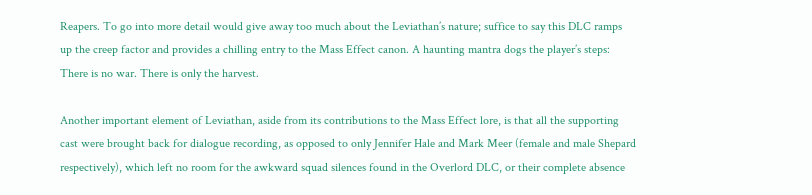Reapers. To go into more detail would give away too much about the Leviathan’s nature; suffice to say this DLC ramps up the creep factor and provides a chilling entry to the Mass Effect canon. A haunting mantra dogs the player’s steps: There is no war. There is only the harvest.

Another important element of Leviathan, aside from its contributions to the Mass Effect lore, is that all the supporting cast were brought back for dialogue recording, as opposed to only Jennifer Hale and Mark Meer (female and male Shepard respectively), which left no room for the awkward squad silences found in the Overlord DLC, or their complete absence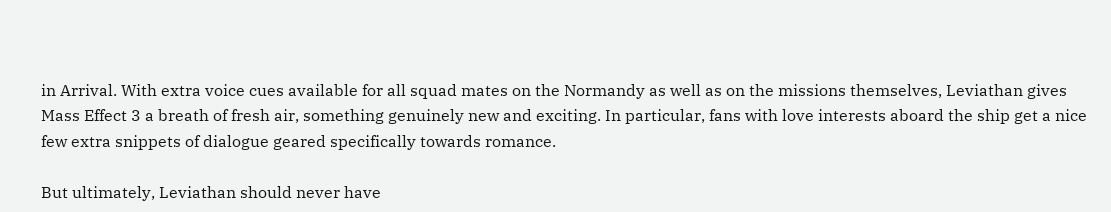in Arrival. With extra voice cues available for all squad mates on the Normandy as well as on the missions themselves, Leviathan gives Mass Effect 3 a breath of fresh air, something genuinely new and exciting. In particular, fans with love interests aboard the ship get a nice few extra snippets of dialogue geared specifically towards romance.

But ultimately, Leviathan should never have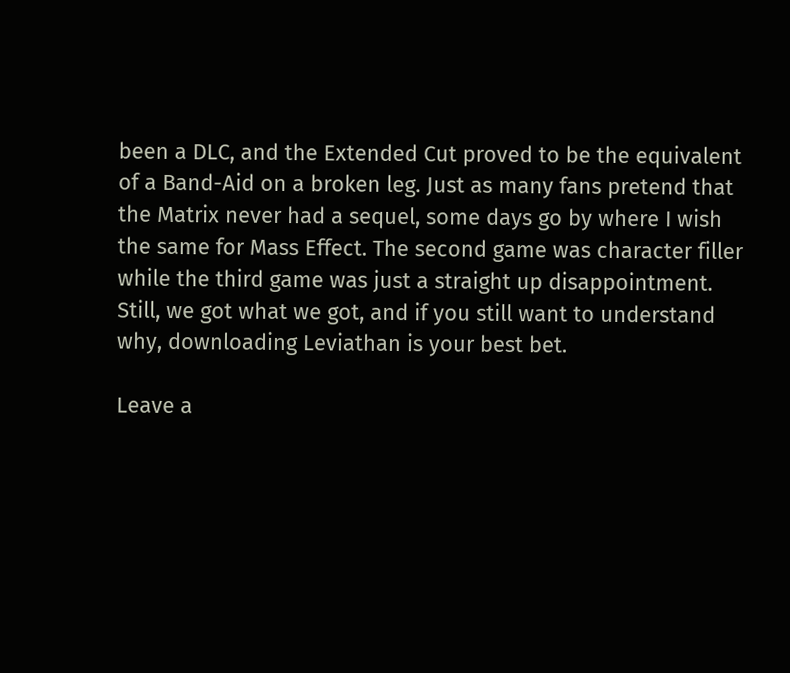been a DLC, and the Extended Cut proved to be the equivalent of a Band-Aid on a broken leg. Just as many fans pretend that the Matrix never had a sequel, some days go by where I wish the same for Mass Effect. The second game was character filler while the third game was just a straight up disappointment. Still, we got what we got, and if you still want to understand why, downloading Leviathan is your best bet.

Leave a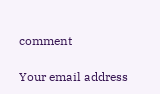comment

Your email address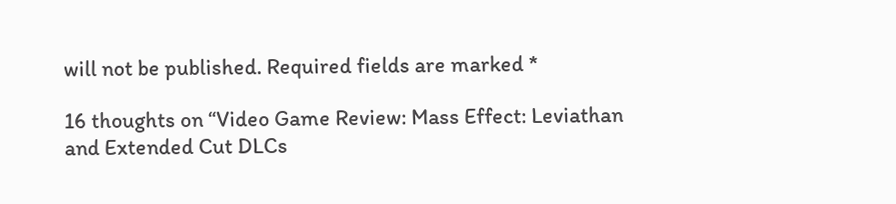will not be published. Required fields are marked *

16 thoughts on “Video Game Review: Mass Effect: Leviathan and Extended Cut DLCs